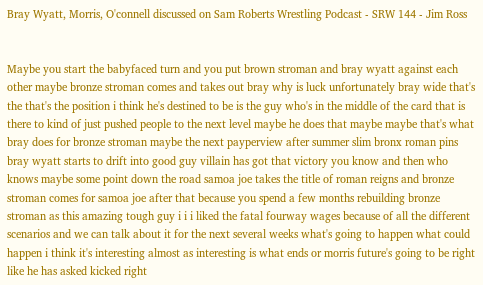Bray Wyatt, Morris, O'connell discussed on Sam Roberts Wrestling Podcast - SRW 144 - Jim Ross


Maybe you start the babyfaced turn and you put brown stroman and bray wyatt against each other maybe bronze stroman comes and takes out bray why is luck unfortunately bray wide that's the that's the position i think he's destined to be is the guy who's in the middle of the card that is there to kind of just pushed people to the next level maybe he does that maybe maybe that's what bray does for bronze stroman maybe the next payperview after summer slim bronx roman pins bray wyatt starts to drift into good guy villain has got that victory you know and then who knows maybe some point down the road samoa joe takes the title of roman reigns and bronze stroman comes for samoa joe after that because you spend a few months rebuilding bronze stroman as this amazing tough guy i i i liked the fatal fourway wages because of all the different scenarios and we can talk about it for the next several weeks what's going to happen what could happen i think it's interesting almost as interesting is what ends or morris future's going to be right like he has asked kicked right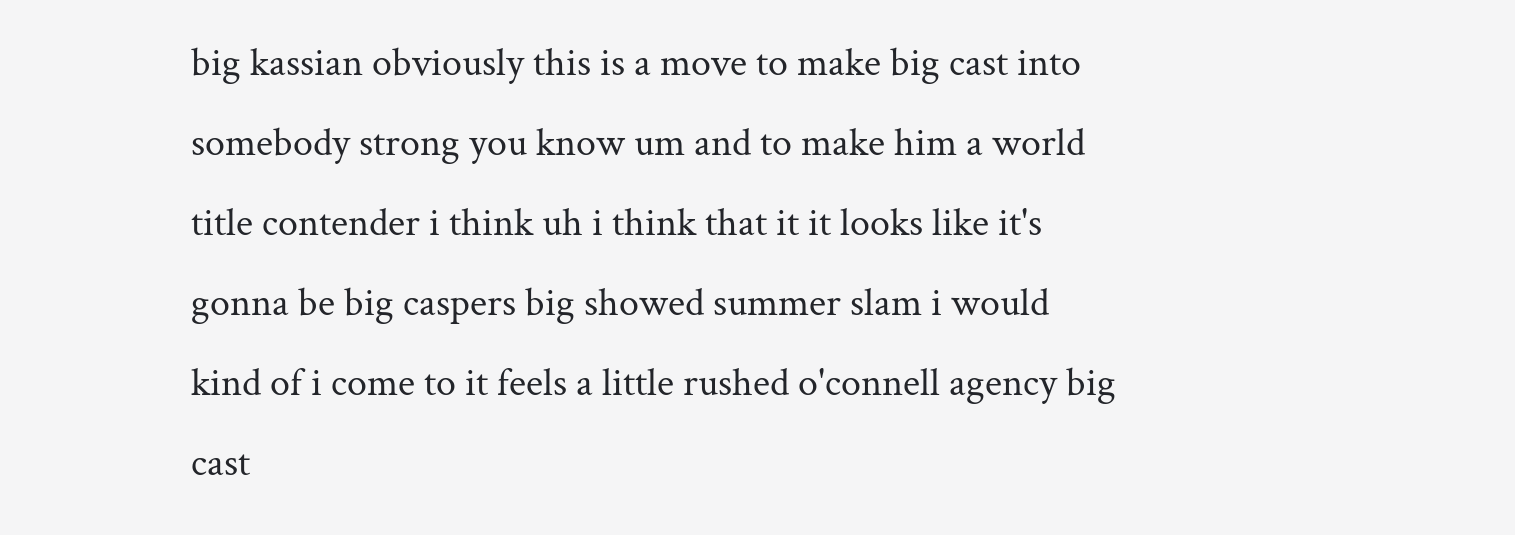big kassian obviously this is a move to make big cast into somebody strong you know um and to make him a world title contender i think uh i think that it it looks like it's gonna be big caspers big showed summer slam i would kind of i come to it feels a little rushed o'connell agency big cast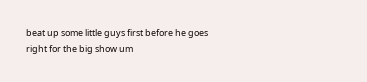beat up some little guys first before he goes right for the big show um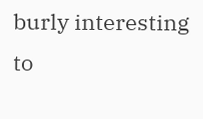burly interesting to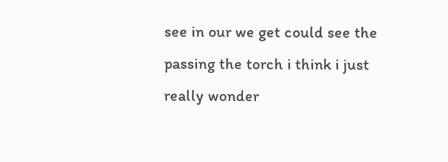see in our we get could see the passing the torch i think i just really wonder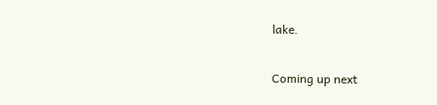lake.

Coming up next